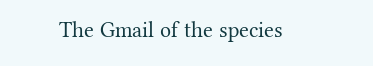The Gmail of the species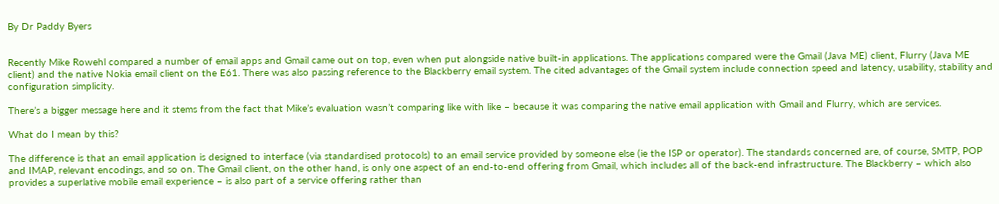By Dr Paddy Byers


Recently Mike Rowehl compared a number of email apps and Gmail came out on top, even when put alongside native built-in applications. The applications compared were the Gmail (Java ME) client, Flurry (Java ME client) and the native Nokia email client on the E61. There was also passing reference to the Blackberry email system. The cited advantages of the Gmail system include connection speed and latency, usability, stability and configuration simplicity.

There’s a bigger message here and it stems from the fact that Mike’s evaluation wasn’t comparing like with like – because it was comparing the native email application with Gmail and Flurry, which are services.

What do I mean by this?

The difference is that an email application is designed to interface (via standardised protocols) to an email service provided by someone else (ie the ISP or operator). The standards concerned are, of course, SMTP, POP and IMAP, relevant encodings, and so on. The Gmail client, on the other hand, is only one aspect of an end-to-end offering from Gmail, which includes all of the back-end infrastructure. The Blackberry – which also provides a superlative mobile email experience – is also part of a service offering rather than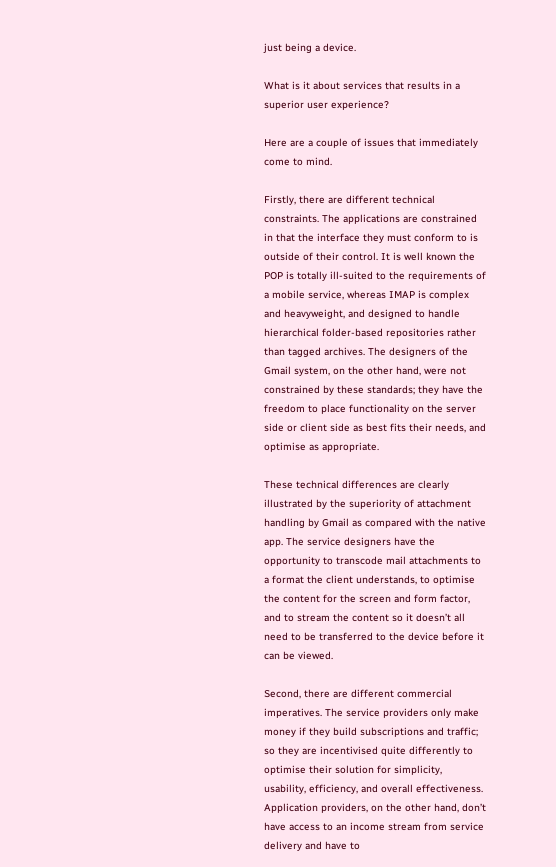just being a device.

What is it about services that results in a superior user experience?

Here are a couple of issues that immediately come to mind.

Firstly, there are different technical constraints. The applications are constrained in that the interface they must conform to is outside of their control. It is well known the POP is totally ill-suited to the requirements of a mobile service, whereas IMAP is complex and heavyweight, and designed to handle hierarchical folder-based repositories rather than tagged archives. The designers of the Gmail system, on the other hand, were not constrained by these standards; they have the freedom to place functionality on the server side or client side as best fits their needs, and optimise as appropriate.

These technical differences are clearly illustrated by the superiority of attachment handling by Gmail as compared with the native app. The service designers have the opportunity to transcode mail attachments to a format the client understands, to optimise the content for the screen and form factor, and to stream the content so it doesn’t all need to be transferred to the device before it can be viewed.

Second, there are different commercial imperatives. The service providers only make money if they build subscriptions and traffic; so they are incentivised quite differently to optimise their solution for simplicity, usability, efficiency, and overall effectiveness. Application providers, on the other hand, don’t have access to an income stream from service delivery and have to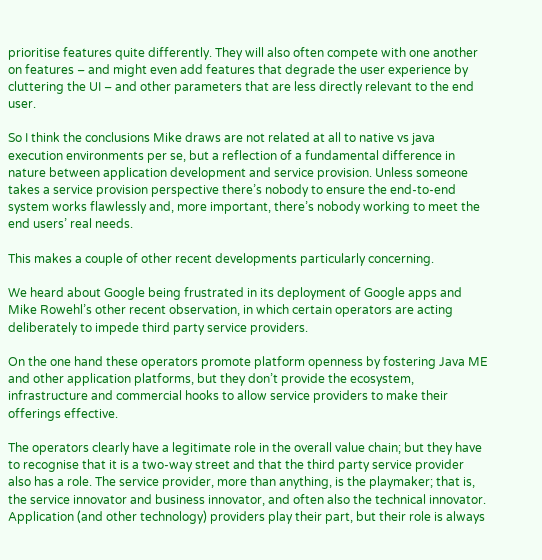prioritise features quite differently. They will also often compete with one another on features – and might even add features that degrade the user experience by cluttering the UI – and other parameters that are less directly relevant to the end user.

So I think the conclusions Mike draws are not related at all to native vs java execution environments per se, but a reflection of a fundamental difference in nature between application development and service provision. Unless someone takes a service provision perspective there’s nobody to ensure the end-to-end system works flawlessly and, more important, there’s nobody working to meet the end users’ real needs.

This makes a couple of other recent developments particularly concerning.

We heard about Google being frustrated in its deployment of Google apps and Mike Rowehl’s other recent observation, in which certain operators are acting deliberately to impede third party service providers.

On the one hand these operators promote platform openness by fostering Java ME and other application platforms, but they don’t provide the ecosystem, infrastructure and commercial hooks to allow service providers to make their offerings effective.

The operators clearly have a legitimate role in the overall value chain; but they have to recognise that it is a two-way street and that the third party service provider also has a role. The service provider, more than anything, is the playmaker; that is, the service innovator and business innovator, and often also the technical innovator. Application (and other technology) providers play their part, but their role is always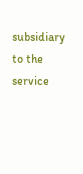subsidiary to the service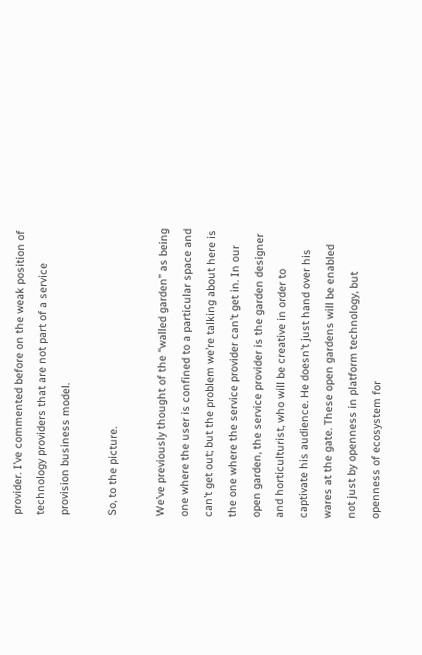provider. I’ve commented before on the weak position of technology providers that are not part of a service provision business model.

So, to the picture.

We’ve previously thought of the “walled garden” as being one where the user is confined to a particular space and can’t get out; but the problem we’re talking about here is the one where the service provider can’t get in. In our open garden, the service provider is the garden designer and horticulturist, who will be creative in order to captivate his audience. He doesn’t just hand over his wares at the gate. These open gardens will be enabled not just by openness in platform technology, but openness of ecosystem for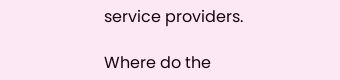service providers.

Where do the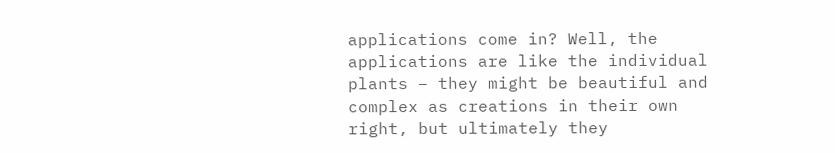applications come in? Well, the applications are like the individual plants – they might be beautiful and complex as creations in their own right, but ultimately they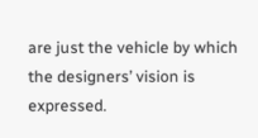are just the vehicle by which the designers’ vision is expressed.